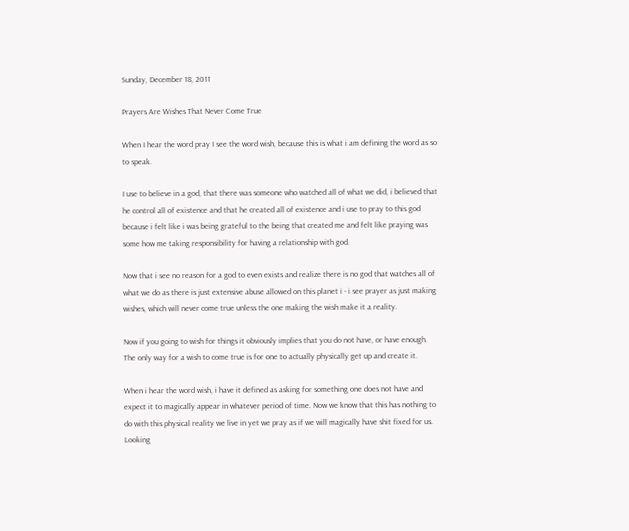Sunday, December 18, 2011

Prayers Are Wishes That Never Come True

When I hear the word pray I see the word wish, because this is what i am defining the word as so to speak.

I use to believe in a god, that there was someone who watched all of what we did, i believed that he control all of existence and that he created all of existence and i use to pray to this god because i felt like i was being grateful to the being that created me and felt like praying was some how me taking responsibility for having a relationship with god.

Now that i see no reason for a god to even exists and realize there is no god that watches all of what we do as there is just extensive abuse allowed on this planet i - i see prayer as just making wishes, which will never come true unless the one making the wish make it a reality.

Now if you going to wish for things it obviously implies that you do not have, or have enough. The only way for a wish to come true is for one to actually physically get up and create it.

When i hear the word wish, i have it defined as asking for something one does not have and expect it to magically appear in whatever period of time. Now we know that this has nothing to do with this physical reality we live in yet we pray as if we will magically have shit fixed for us. Looking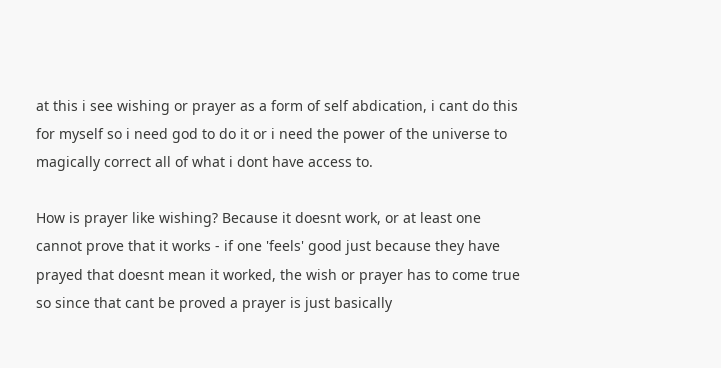at this i see wishing or prayer as a form of self abdication, i cant do this for myself so i need god to do it or i need the power of the universe to magically correct all of what i dont have access to.

How is prayer like wishing? Because it doesnt work, or at least one cannot prove that it works - if one 'feels' good just because they have prayed that doesnt mean it worked, the wish or prayer has to come true so since that cant be proved a prayer is just basically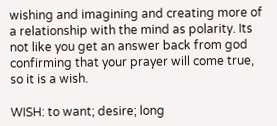wishing and imagining and creating more of a relationship with the mind as polarity. Its not like you get an answer back from god confirming that your prayer will come true, so it is a wish.

WISH: to want; desire; long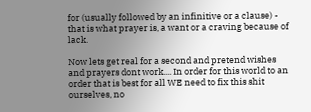for (usually followed by an infinitive or a clause) - that is what prayer is, a want or a craving because of lack.

Now lets get real for a second and pretend wishes and prayers dont work.... In order for this world to an order that is best for all WE need to fix this shit ourselves, no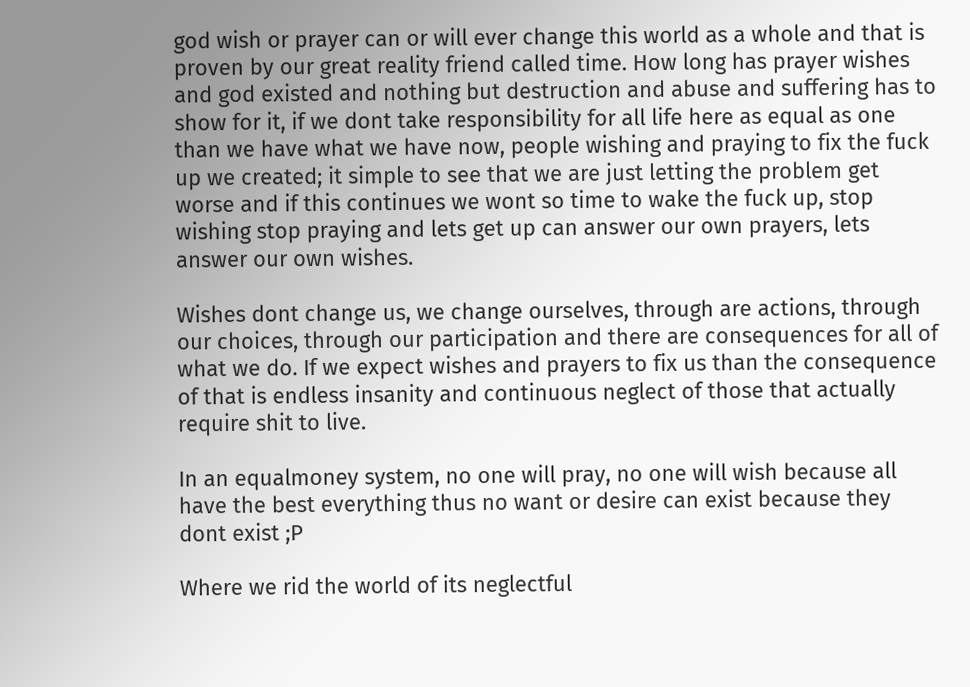god wish or prayer can or will ever change this world as a whole and that is proven by our great reality friend called time. How long has prayer wishes and god existed and nothing but destruction and abuse and suffering has to show for it, if we dont take responsibility for all life here as equal as one than we have what we have now, people wishing and praying to fix the fuck up we created; it simple to see that we are just letting the problem get worse and if this continues we wont so time to wake the fuck up, stop wishing stop praying and lets get up can answer our own prayers, lets answer our own wishes.

Wishes dont change us, we change ourselves, through are actions, through our choices, through our participation and there are consequences for all of what we do. If we expect wishes and prayers to fix us than the consequence of that is endless insanity and continuous neglect of those that actually require shit to live.

In an equalmoney system, no one will pray, no one will wish because all have the best everything thus no want or desire can exist because they dont exist ;P

Where we rid the world of its neglectful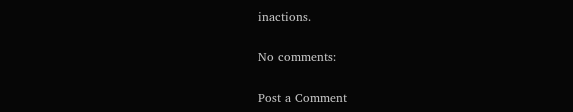inactions.

No comments:

Post a Comment